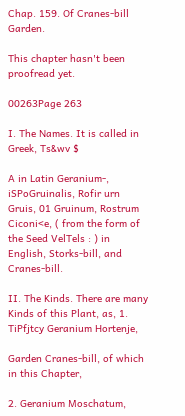Chap. 159. Of Cranes-bill Garden.

This chapter hasn't been proofread yet.

00263Page 263

I. The Names. It is called in Greek, Ts&wv $

A in Latin Geranium-, iSPoGruinalis, Rofir urn Gruis, 01 Gruinum, Rostrum Ciconi<e, ( from the form of the Seed VelTels : ) in English, Storks-bill, and Cranes-bill.

II. The Kinds. There are many Kinds of this Plant, as, 1. TiPfjtcy Geranium Hortenje,

Garden Cranes-bill, of which in this Chapter,

2. Geranium Moschatum,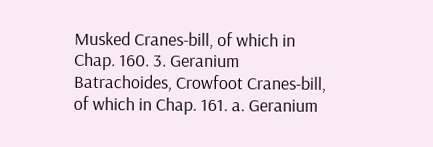Musked Cranes-bill, of which in Chap. 160. 3. Geranium Batrachoides, Crowfoot Cranes-bill, of which in Chap. 161. a. Geranium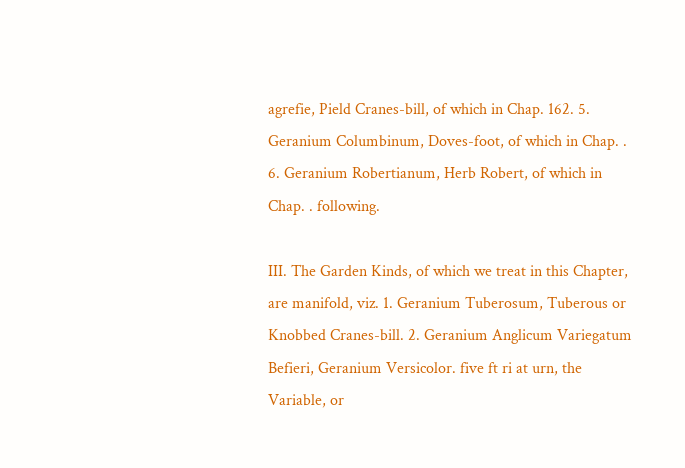agrefie, Pield Cranes-bill, of which in Chap. 162. 5. Geranium Columbinum, Doves-foot, of which in Chap. . 6. Geranium Robertianum, Herb Robert, of which in Chap. . following.

III. The Garden Kinds, of which we treat in this Chapter, are manifold, viz. 1. Geranium Tuberosum, Tuberous or Knobbed Cranes-bill. 2. Geranium Anglicum Variegatum Befieri, Geranium Versicolor. five ft ri at urn, the Variable, or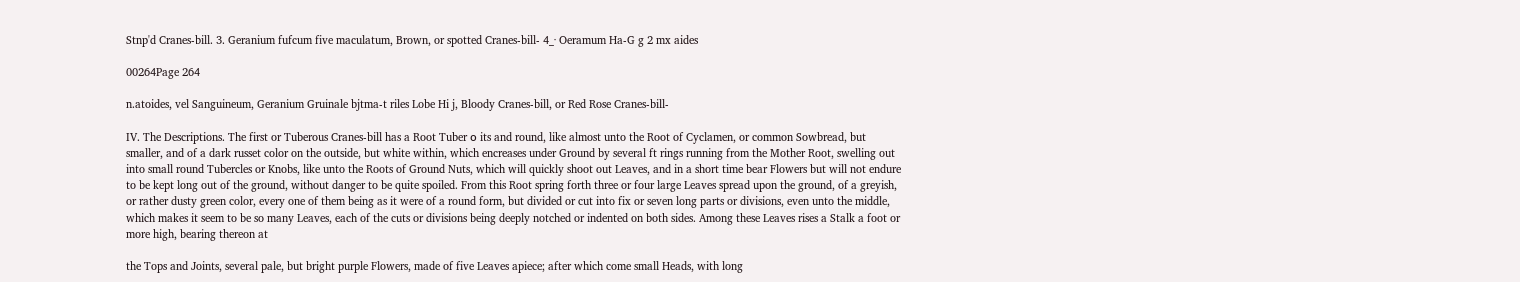Stnp'd Cranes-bill. 3. Geranium fufcum five maculatum, Brown, or spotted Cranes-bill- 4_· Oeramum Ha-G g 2 mx aides

00264Page 264

n.atoides, vel Sanguineum, Geranium Gruinale bjtma-t riles Lobe Hi j, Bloody Cranes-bill, or Red Rose Cranes-bill-

IV. The Descriptions. The first or Tuberous Cranes-bill has a Root Tuber ο its and round, like almost unto the Root of Cyclamen, or common Sowbread, but smaller, and of a dark russet color on the outside, but white within, which encreases under Ground by several ft rings running from the Mother Root, swelling out into small round Tubercles or Knobs, like unto the Roots of Ground Nuts, which will quickly shoot out Leaves, and in a short time bear Flowers but will not endure to be kept long out of the ground, without danger to be quite spoiled. From this Root spring forth three or four large Leaves spread upon the ground, of a greyish, or rather dusty green color, every one of them being as it were of a round form, but divided or cut into fix or seven long parts or divisions, even unto the middle, which makes it seem to be so many Leaves, each of the cuts or divisions being deeply notched or indented on both sides. Among these Leaves rises a Stalk a foot or more high, bearing thereon at

the Tops and Joints, several pale, but bright purple Flowers, made of five Leaves apiece; after which come small Heads, with long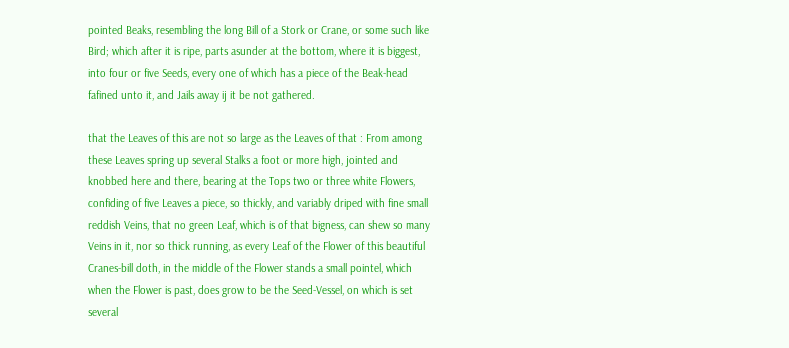pointed Beaks, resembling the long Bill of a Stork or Crane, or some such like Bird; which after it is ripe, parts asunder at the bottom, where it is biggest, into four or five Seeds, every one of which has a piece of the Beak-head fafined unto it, and Jails away ij it be not gathered.

that the Leaves of this are not so large as the Leaves of that : From among these Leaves spring up several Stalks a foot or more high, jointed and knobbed here and there, bearing at the Tops two or three white Flowers, confiding of five Leaves a piece, so thickly, and variably driped with fine small reddish Veins, that no green Leaf, which is of that bigness, can shew so many Veins in it, nor so thick running, as every Leaf of the Flower of this beautiful Cranes-bill doth, in the middle of the Flower stands a small pointel, which when the Flower is past, does grow to be the Seed-Vessel, on which is set several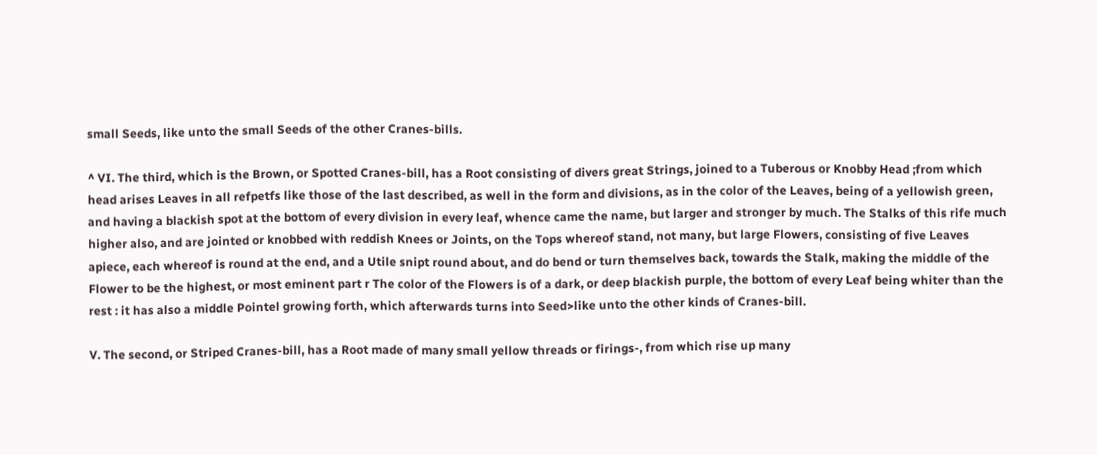small Seeds, like unto the small Seeds of the other Cranes-bills.

^ VI. The third, which is the Brown, or Spotted Cranes-bill, has a Root consisting of divers great Strings, joined to a Tuberous or Knobby Head ;from which head arises Leaves in all refpetfs like those of the last described, as well in the form and divisions, as in the color of the Leaves, being of a yellowish green, and having a blackish spot at the bottom of every division in every leaf, whence came the name, but larger and stronger by much. The Stalks of this rife much higher also, and are jointed or knobbed with reddish Knees or Joints, on the Tops whereof stand, not many, but large Flowers, consisting of five Leaves apiece, each whereof is round at the end, and a Utile snipt round about, and do bend or turn themselves back, towards the Stalk, making the middle of the Flower to be the highest, or most eminent part r The color of the Flowers is of a dark, or deep blackish purple, the bottom of every Leaf being whiter than the rest : it has also a middle Pointel growing forth, which afterwards turns into Seed>like unto the other kinds of Cranes-bill.

V. The second, or Striped Cranes-bill, has a Root made of many small yellow threads or firings-, from which rise up many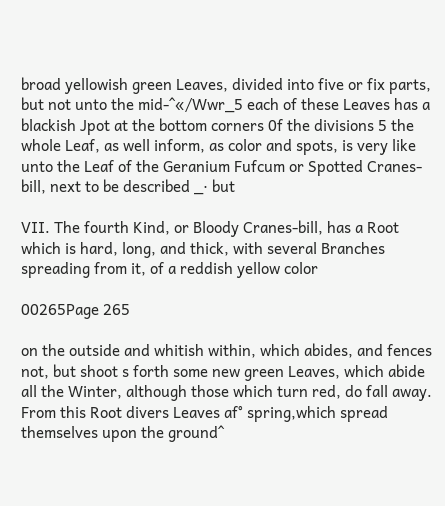broad yellowish green Leaves, divided into five or fix parts, but not unto the mid-^«/Wwr_5 each of these Leaves has a blackish Jpot at the bottom corners 0f the divisions 5 the whole Leaf, as well inform, as color and spots, is very like unto the Leaf of the Geranium Fufcum or Spotted Cranes-bill, next to be described _· but

VII. The fourth Kind, or Bloody Cranes-bill, has a Root which is hard, long, and thick, with several Branches spreading from it, of a reddish yellow color

00265Page 265

on the outside and whitish within, which abides, and fences not, but shoot s forth some new green Leaves, which abide all the Winter, although those which turn red, do fall away. From this Root divers Leaves af° spring,which spread themselves upon the ground^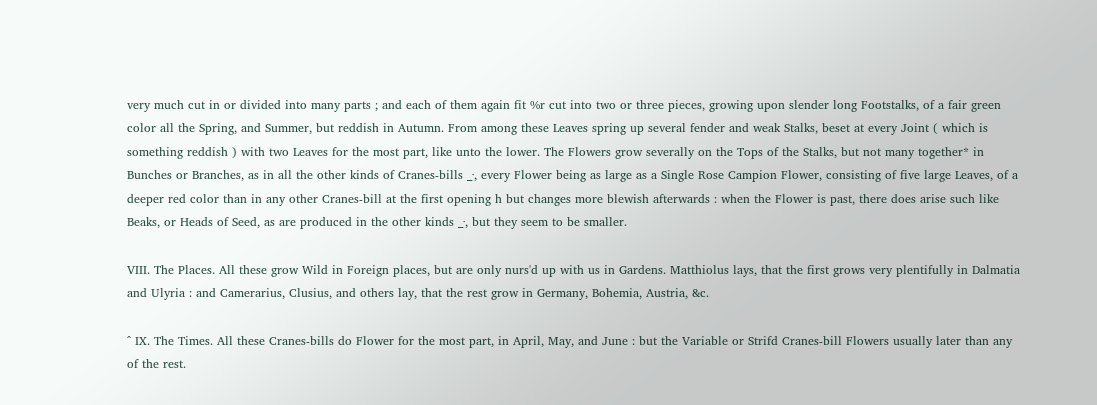very much cut in or divided into many parts ; and each of them again fit %r cut into two or three pieces, growing upon slender long Footstalks, of a fair green color all the Spring, and Summer, but reddish in Autumn. From among these Leaves spring up several fender and weak Stalks, beset at every Joint ( which is something reddish ) with two Leaves for the most part, like unto the lower. The Flowers grow severally on the Tops of the Stalks, but not many together* in Bunches or Branches, as in all the other kinds of Cranes-bills _·, every Flower being as large as a Single Rose Campion Flower, consisting of five large Leaves, of a deeper red color than in any other Cranes-bill at the first opening h but changes more blewish afterwards : when the Flower is past, there does arise such like Beaks, or Heads of Seed, as are produced in the other kinds _·, but they seem to be smaller.

VIII. The Places. All these grow Wild in Foreign places, but are only nurs'd up with us in Gardens. Matthiolus lays, that the first grows very plentifully in Dalmatia and Ulyria : and Camerarius, Clusius, and others lay, that the rest grow in Germany, Bohemia, Austria, &c.

^ IX. The Times. All these Cranes-bills do Flower for the most part, in April, May, and June : but the Variable or Strifd Cranes-bill Flowers usually later than any of the rest.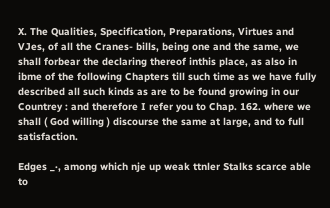X. The Qualities, Specification, Preparations, Virtues and VJes, of all the Cranes- bills, being one and the same, we shall forbear the declaring thereof inthis place, as also in ibme of the following Chapters till such time as we have fully described all such kinds as are to be found growing in our Countrey : and therefore I refer you to Chap. 162. where we shall ( God willing ) discourse the same at large, and to full satisfaction.

Edges _·, among which nje up weak ttnler Stalks scarce able to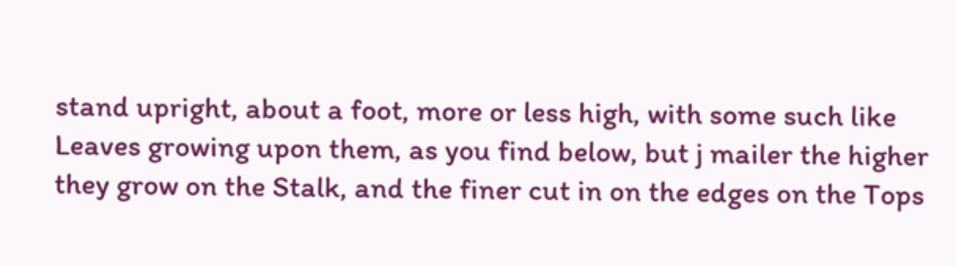stand upright, about a foot, more or less high, with some such like Leaves growing upon them, as you find below, but j mailer the higher they grow on the Stalk, and the finer cut in on the edges on the Tops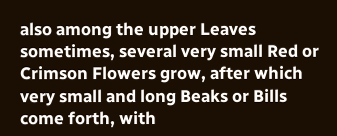also among the upper Leaves sometimes, several very small Red or Crimson Flowers grow, after which very small and long Beaks or Bills come forth, with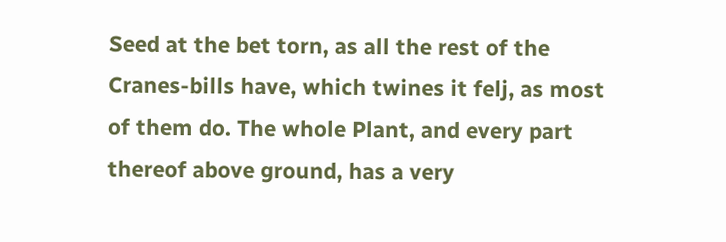Seed at the bet torn, as all the rest of the Cranes-bills have, which twines it felj, as most of them do. The whole Plant, and every part thereof above ground, has a very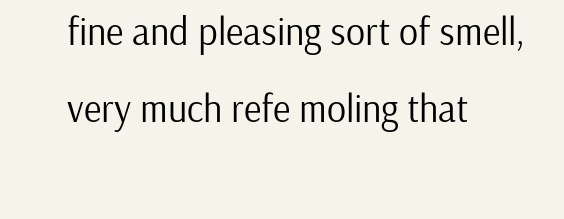fine and pleasing sort of smell, very much refe moling that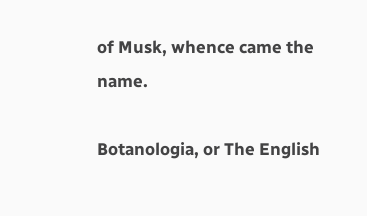of Musk, whence came the name.

Botanologia, or The English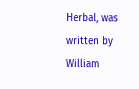Herbal, was written by William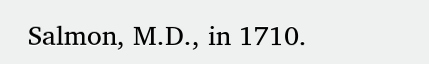Salmon, M.D., in 1710.